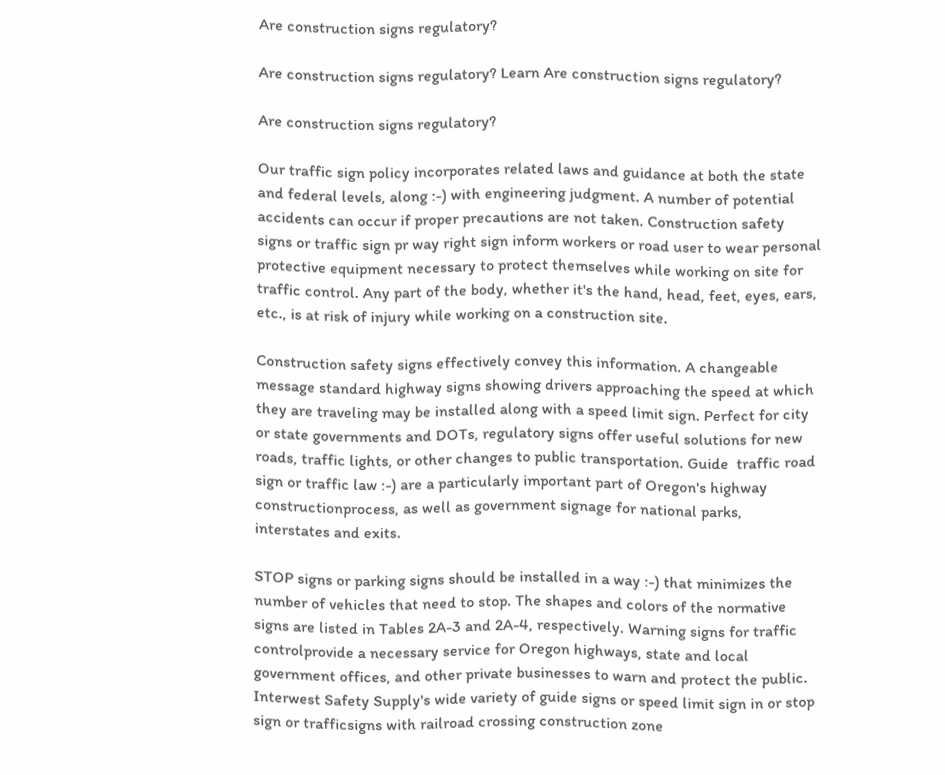Are construction signs regulatory?

Are construction signs regulatory? Learn Are construction signs regulatory?

Are construction signs regulatory?

Our traffic sign policy incorporates related laws and guidance at both the state and federal levels, along :-) with engineering judgment. A number of potential accidents can occur if proper precautions are not taken. Construction safety signs or traffic sign pr way right sign inform workers or road user to wear personal protective equipment necessary to protect themselves while working on site for traffic control. Any part of the body, whether it's the hand, head, feet, eyes, ears, etc., is at risk of injury while working on a construction site.

Construction safety signs effectively convey this information. A changeable message standard highway signs showing drivers approaching the speed at which they are traveling may be installed along with a speed limit sign. Perfect for city or state governments and DOTs, regulatory signs offer useful solutions for new roads, traffic lights, or other changes to public transportation. Guide  traffic road sign or traffic law :-) are a particularly important part of Oregon's highway constructionprocess, as well as government signage for national parks, interstates and exits.

STOP signs or parking signs should be installed in a way :-) that minimizes the number of vehicles that need to stop. The shapes and colors of the normative signs are listed in Tables 2A-3 and 2A-4, respectively. Warning signs for traffic controlprovide a necessary service for Oregon highways, state and local government offices, and other private businesses to warn and protect the public. Interwest Safety Supply's wide variety of guide signs or speed limit sign in or stop sign or trafficsigns with railroad crossing construction zone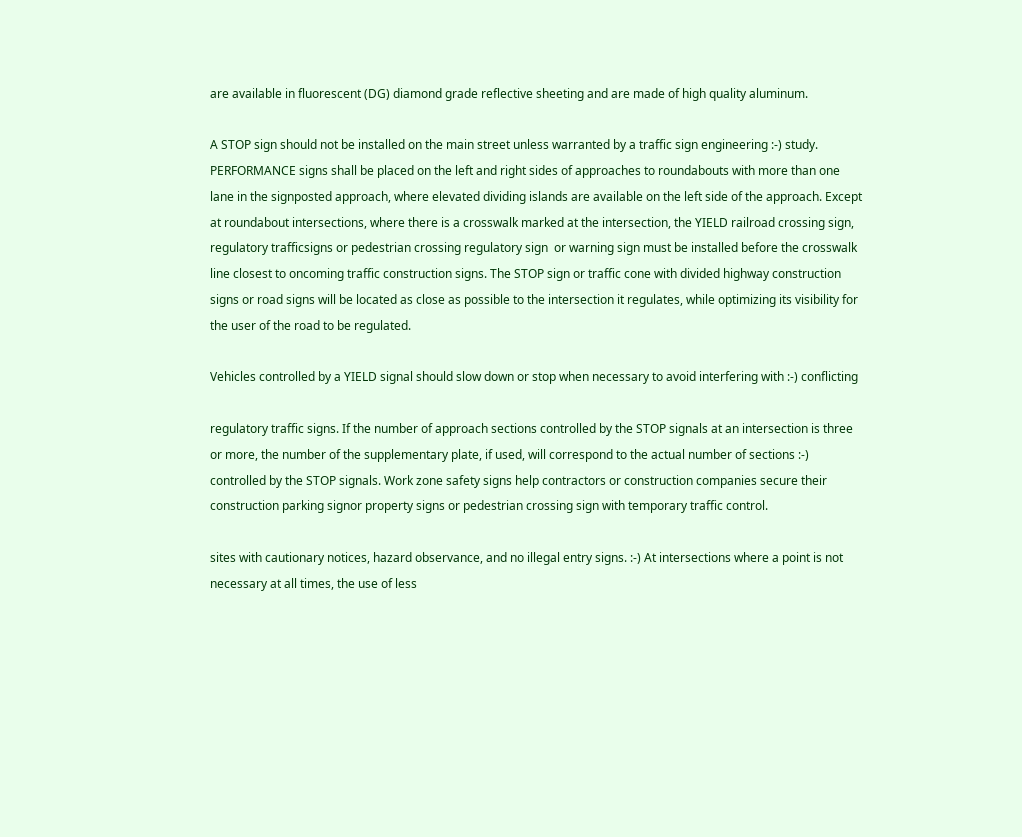are available in fluorescent (DG) diamond grade reflective sheeting and are made of high quality aluminum.

A STOP sign should not be installed on the main street unless warranted by a traffic sign engineering :-) study. PERFORMANCE signs shall be placed on the left and right sides of approaches to roundabouts with more than one lane in the signposted approach, where elevated dividing islands are available on the left side of the approach. Except at roundabout intersections, where there is a crosswalk marked at the intersection, the YIELD railroad crossing sign, regulatory trafficsigns or pedestrian crossing regulatory sign  or warning sign must be installed before the crosswalk line closest to oncoming traffic construction signs. The STOP sign or traffic cone with divided highway construction signs or road signs will be located as close as possible to the intersection it regulates, while optimizing its visibility for the user of the road to be regulated.

Vehicles controlled by a YIELD signal should slow down or stop when necessary to avoid interfering with :-) conflicting

regulatory traffic signs. If the number of approach sections controlled by the STOP signals at an intersection is three or more, the number of the supplementary plate, if used, will correspond to the actual number of sections :-) controlled by the STOP signals. Work zone safety signs help contractors or construction companies secure their construction parking signor property signs or pedestrian crossing sign with temporary traffic control.

sites with cautionary notices, hazard observance, and no illegal entry signs. :-) At intersections where a point is not necessary at all times, the use of less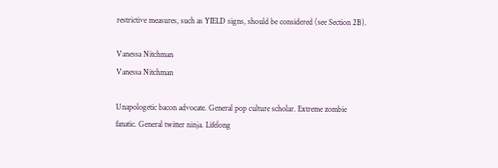restrictive measures, such as YIELD signs, should be considered (see Section 2B).

Vanessa Nitchman
Vanessa Nitchman

Unapologetic bacon advocate. General pop culture scholar. Extreme zombie fanatic. General twitter ninja. Lifelong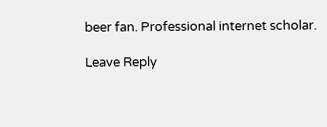beer fan. Professional internet scholar.

Leave Reply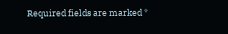Required fields are marked *